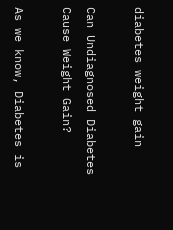diabetes weight gain

Can Undiagnosed Diabetes Cause Weight Gain?

As we know, Diabetes is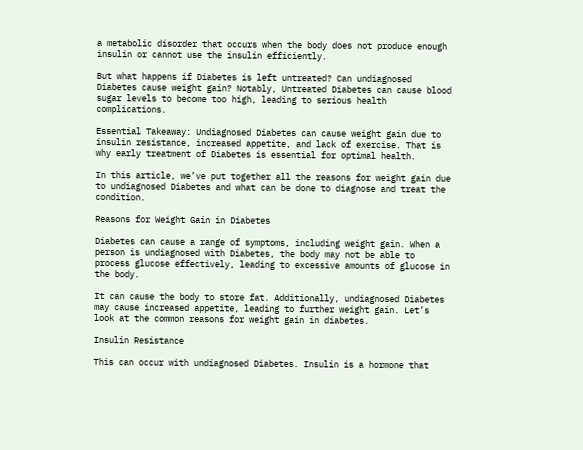a metabolic disorder that occurs when the body does not produce enough insulin or cannot use the insulin efficiently.

But what happens if Diabetes is left untreated? Can undiagnosed Diabetes cause weight gain? Notably, Untreated Diabetes can cause blood sugar levels to become too high, leading to serious health complications.

Essential Takeaway: Undiagnosed Diabetes can cause weight gain due to insulin resistance, increased appetite, and lack of exercise. That is why early treatment of Diabetes is essential for optimal health.

In this article, we’ve put together all the reasons for weight gain due to undiagnosed Diabetes and what can be done to diagnose and treat the condition.

Reasons for Weight Gain in Diabetes

Diabetes can cause a range of symptoms, including weight gain. When a person is undiagnosed with Diabetes, the body may not be able to process glucose effectively, leading to excessive amounts of glucose in the body.

It can cause the body to store fat. Additionally, undiagnosed Diabetes may cause increased appetite, leading to further weight gain. Let’s look at the common reasons for weight gain in diabetes.

Insulin Resistance

This can occur with undiagnosed Diabetes. Insulin is a hormone that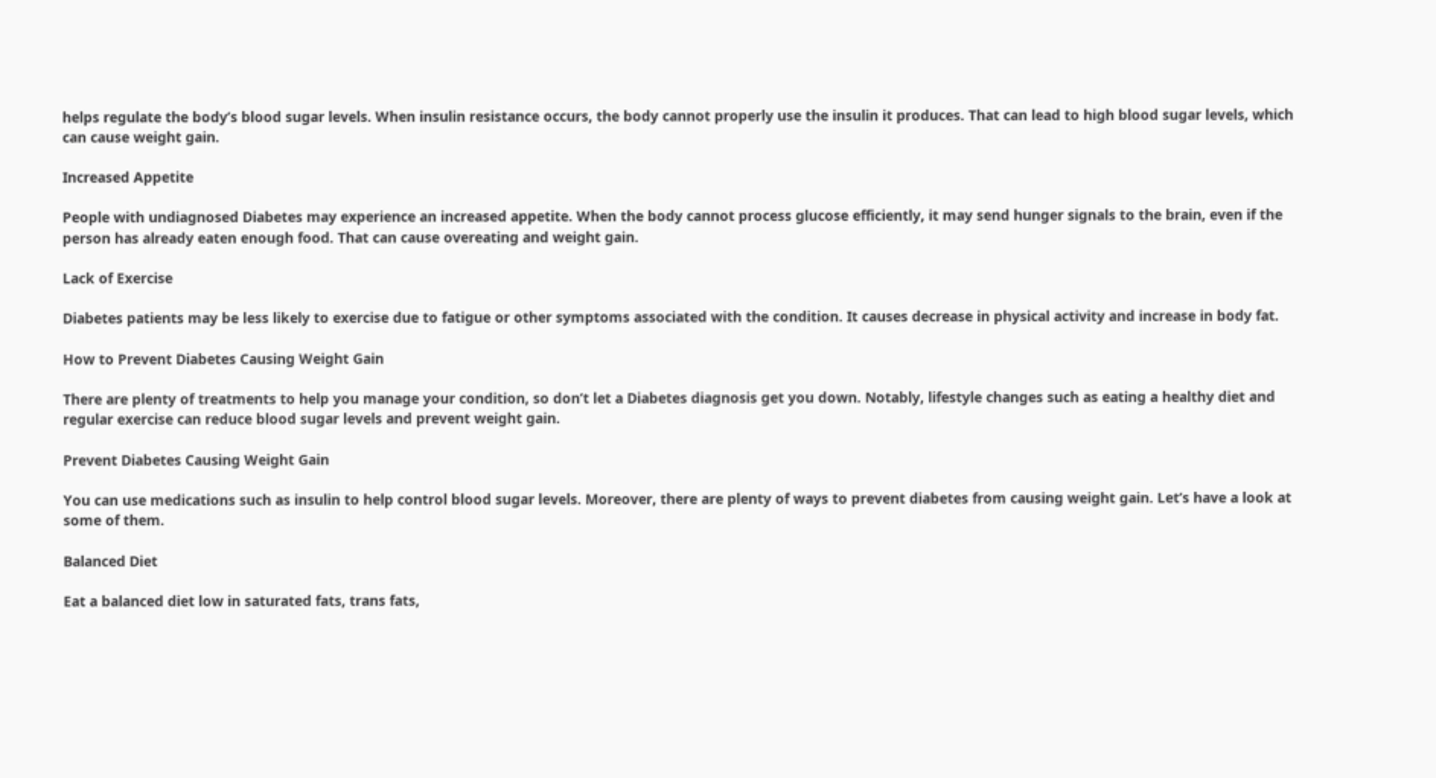helps regulate the body’s blood sugar levels. When insulin resistance occurs, the body cannot properly use the insulin it produces. That can lead to high blood sugar levels, which can cause weight gain.

Increased Appetite

People with undiagnosed Diabetes may experience an increased appetite. When the body cannot process glucose efficiently, it may send hunger signals to the brain, even if the person has already eaten enough food. That can cause overeating and weight gain.

Lack of Exercise

Diabetes patients may be less likely to exercise due to fatigue or other symptoms associated with the condition. It causes decrease in physical activity and increase in body fat.

How to Prevent Diabetes Causing Weight Gain

There are plenty of treatments to help you manage your condition, so don’t let a Diabetes diagnosis get you down. Notably, lifestyle changes such as eating a healthy diet and regular exercise can reduce blood sugar levels and prevent weight gain.

Prevent Diabetes Causing Weight Gain

You can use medications such as insulin to help control blood sugar levels. Moreover, there are plenty of ways to prevent diabetes from causing weight gain. Let’s have a look at some of them.

Balanced Diet

Eat a balanced diet low in saturated fats, trans fats,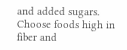and added sugars. Choose foods high in fiber and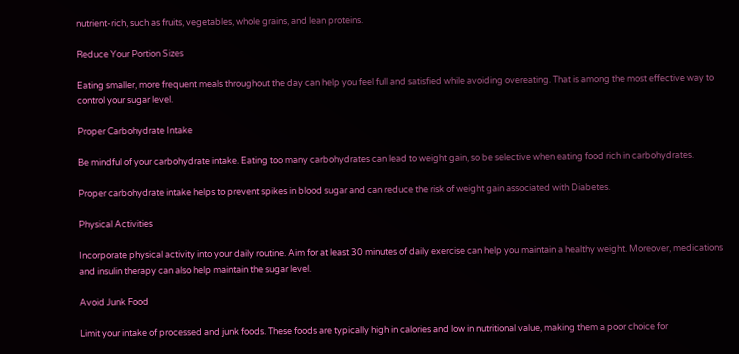nutrient-rich, such as fruits, vegetables, whole grains, and lean proteins.

Reduce Your Portion Sizes

Eating smaller, more frequent meals throughout the day can help you feel full and satisfied while avoiding overeating. That is among the most effective way to control your sugar level.

Proper Carbohydrate Intake

Be mindful of your carbohydrate intake. Eating too many carbohydrates can lead to weight gain, so be selective when eating food rich in carbohydrates.

Proper carbohydrate intake helps to prevent spikes in blood sugar and can reduce the risk of weight gain associated with Diabetes.

Physical Activities

Incorporate physical activity into your daily routine. Aim for at least 30 minutes of daily exercise can help you maintain a healthy weight. Moreover, medications and insulin therapy can also help maintain the sugar level.

Avoid Junk Food

Limit your intake of processed and junk foods. These foods are typically high in calories and low in nutritional value, making them a poor choice for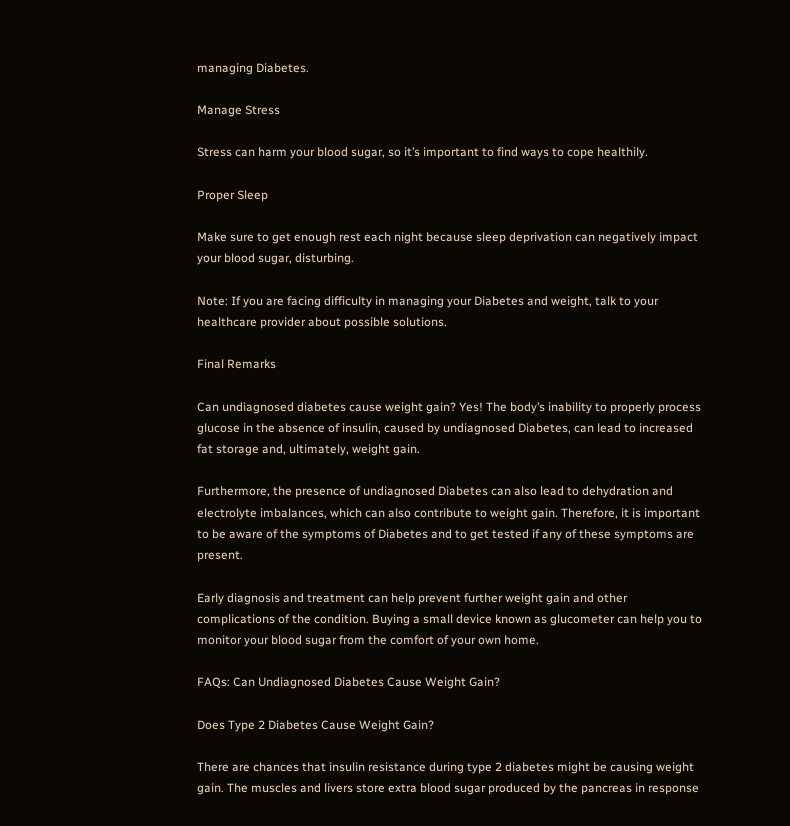managing Diabetes.

Manage Stress

Stress can harm your blood sugar, so it’s important to find ways to cope healthily.

Proper Sleep

Make sure to get enough rest each night because sleep deprivation can negatively impact your blood sugar, disturbing.

Note: If you are facing difficulty in managing your Diabetes and weight, talk to your healthcare provider about possible solutions.

Final Remarks

Can undiagnosed diabetes cause weight gain? Yes! The body’s inability to properly process glucose in the absence of insulin, caused by undiagnosed Diabetes, can lead to increased fat storage and, ultimately, weight gain.

Furthermore, the presence of undiagnosed Diabetes can also lead to dehydration and electrolyte imbalances, which can also contribute to weight gain. Therefore, it is important to be aware of the symptoms of Diabetes and to get tested if any of these symptoms are present.

Early diagnosis and treatment can help prevent further weight gain and other complications of the condition. Buying a small device known as glucometer can help you to monitor your blood sugar from the comfort of your own home.

FAQs: Can Undiagnosed Diabetes Cause Weight Gain?

Does Type 2 Diabetes Cause Weight Gain?

There are chances that insulin resistance during type 2 diabetes might be causing weight gain. The muscles and livers store extra blood sugar produced by the pancreas in response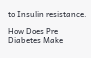to Insulin resistance.

How Does Pre Diabetes Make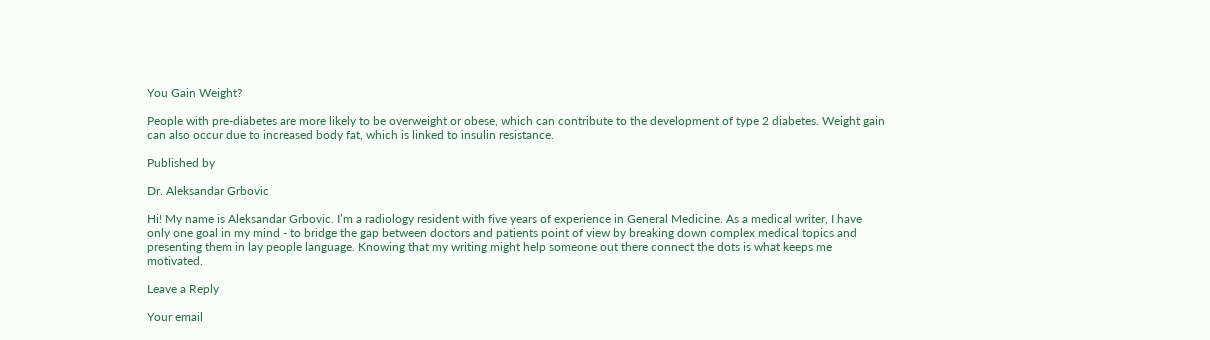You Gain Weight?

People with pre-diabetes are more likely to be overweight or obese, which can contribute to the development of type 2 diabetes. Weight gain can also occur due to increased body fat, which is linked to insulin resistance.

Published by

Dr. Aleksandar Grbovic

Hi! My name is Aleksandar Grbovic. I’m a radiology resident with five years of experience in General Medicine. As a medical writer, I have only one goal in my mind - to bridge the gap between doctors and patients point of view by breaking down complex medical topics and presenting them in lay people language. Knowing that my writing might help someone out there connect the dots is what keeps me motivated.

Leave a Reply

Your email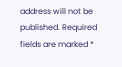address will not be published. Required fields are marked *